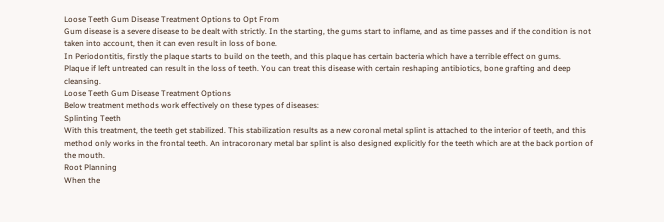Loose Teeth Gum Disease Treatment Options to Opt From
Gum disease is a severe disease to be dealt with strictly. In the starting, the gums start to inflame, and as time passes and if the condition is not taken into account, then it can even result in loss of bone.
In Periodontitis, firstly the plaque starts to build on the teeth, and this plaque has certain bacteria which have a terrible effect on gums.
Plaque if left untreated can result in the loss of teeth. You can treat this disease with certain reshaping antibiotics, bone grafting and deep cleansing.
Loose Teeth Gum Disease Treatment Options
Below treatment methods work effectively on these types of diseases:
Splinting Teeth
With this treatment, the teeth get stabilized. This stabilization results as a new coronal metal splint is attached to the interior of teeth, and this method only works in the frontal teeth. An intracoronary metal bar splint is also designed explicitly for the teeth which are at the back portion of the mouth.
Root Planning
When the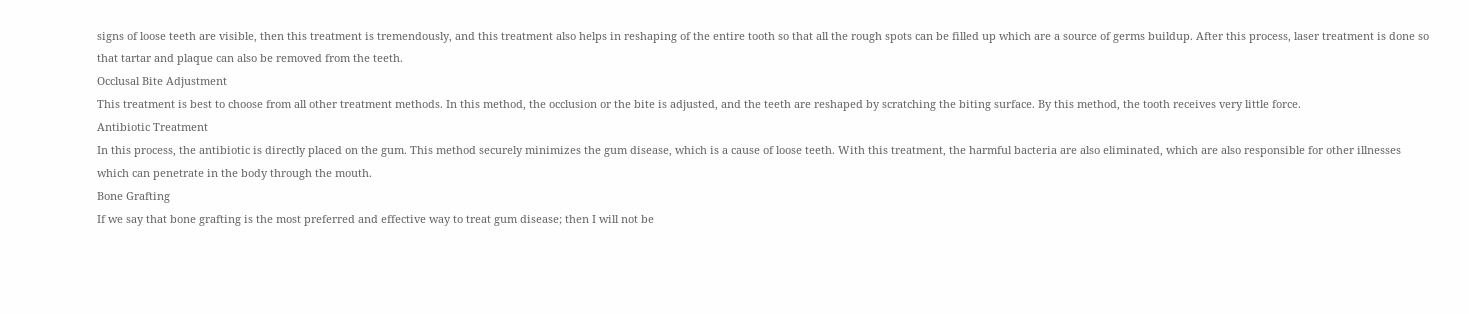signs of loose teeth are visible, then this treatment is tremendously, and this treatment also helps in reshaping of the entire tooth so that all the rough spots can be filled up which are a source of germs buildup. After this process, laser treatment is done so that tartar and plaque can also be removed from the teeth.
Occlusal Bite Adjustment
This treatment is best to choose from all other treatment methods. In this method, the occlusion or the bite is adjusted, and the teeth are reshaped by scratching the biting surface. By this method, the tooth receives very little force.
Antibiotic Treatment
In this process, the antibiotic is directly placed on the gum. This method securely minimizes the gum disease, which is a cause of loose teeth. With this treatment, the harmful bacteria are also eliminated, which are also responsible for other illnesses which can penetrate in the body through the mouth.
Bone Grafting
If we say that bone grafting is the most preferred and effective way to treat gum disease; then I will not be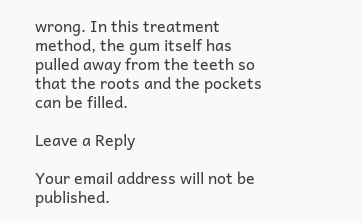wrong. In this treatment method, the gum itself has pulled away from the teeth so that the roots and the pockets can be filled.

Leave a Reply

Your email address will not be published.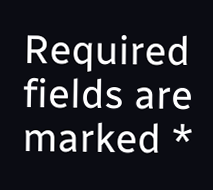Required fields are marked *